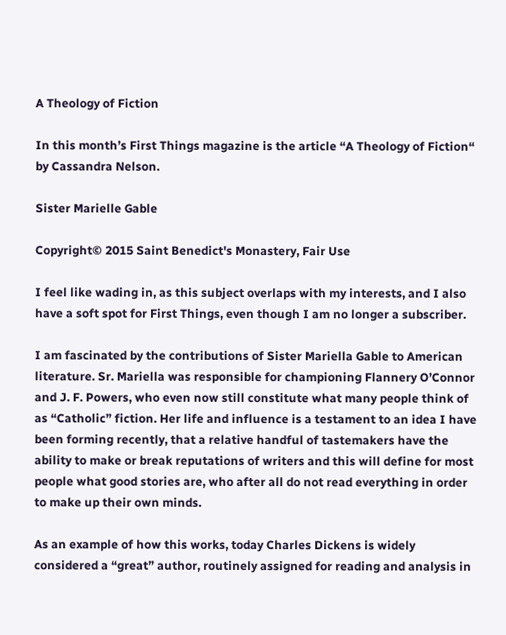A Theology of Fiction

In this month’s First Things magazine is the article “A Theology of Fiction“ by Cassandra Nelson.

Sister Marielle Gable

Copyright© 2015 Saint Benedict's Monastery, Fair Use

I feel like wading in, as this subject overlaps with my interests, and I also have a soft spot for First Things, even though I am no longer a subscriber.

I am fascinated by the contributions of Sister Mariella Gable to American literature. Sr. Mariella was responsible for championing Flannery O’Connor and J. F. Powers, who even now still constitute what many people think of as “Catholic” fiction. Her life and influence is a testament to an idea I have been forming recently, that a relative handful of tastemakers have the ability to make or break reputations of writers and this will define for most people what good stories are, who after all do not read everything in order to make up their own minds.

As an example of how this works, today Charles Dickens is widely considered a “great” author, routinely assigned for reading and analysis in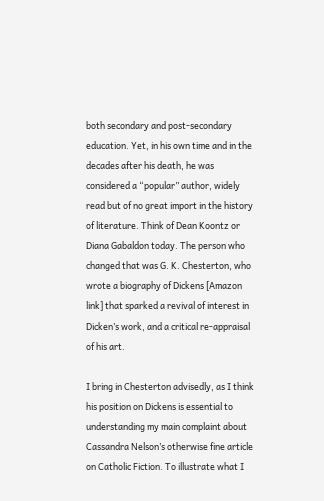both secondary and post-secondary education. Yet, in his own time and in the decades after his death, he was considered a “popular” author, widely read but of no great import in the history of literature. Think of Dean Koontz or Diana Gabaldon today. The person who changed that was G. K. Chesterton, who wrote a biography of Dickens [Amazon link] that sparked a revival of interest in Dicken’s work, and a critical re-appraisal of his art.

I bring in Chesterton advisedly, as I think his position on Dickens is essential to understanding my main complaint about Cassandra Nelson’s otherwise fine article on Catholic Fiction. To illustrate what I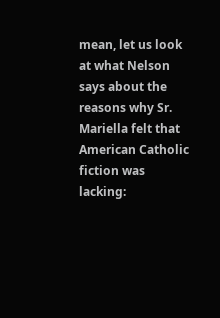mean, let us look at what Nelson says about the reasons why Sr. Mariella felt that American Catholic fiction was lacking: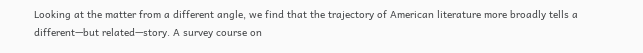Looking at the matter from a different angle, we find that the trajectory of American literature more broadly tells a different—but related—story. A survey course on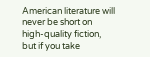American literature will never be short on high-quality fiction, but if you take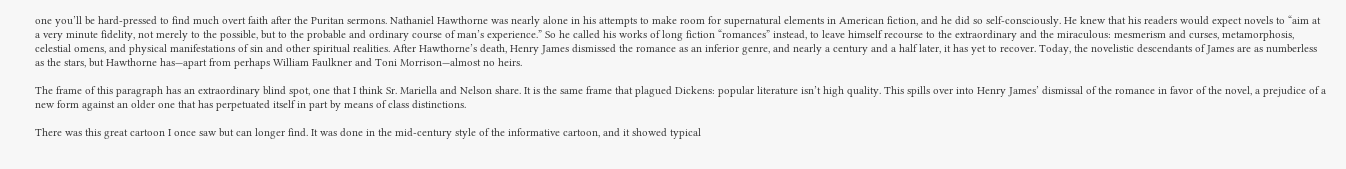one you’ll be hard-pressed to find much overt faith after the Puritan sermons. Nathaniel Hawthorne was nearly alone in his attempts to make room for supernatural elements in American fiction, and he did so self-consciously. He knew that his readers would expect novels to “aim at a very minute fidelity, not merely to the possible, but to the probable and ordinary course of man’s experience.” So he called his works of long fiction “romances” instead, to leave himself recourse to the extraordinary and the miraculous: mesmerism and curses, metamorphosis, celestial omens, and physical manifestations of sin and other spiritual realities. After Hawthorne’s death, Henry James dismissed the romance as an inferior genre, and nearly a century and a half later, it has yet to recover. Today, the novelistic descendants of James are as numberless as the stars, but Hawthorne has—apart from perhaps William Faulkner and Toni Morrison—almost no heirs.

The frame of this paragraph has an extraordinary blind spot, one that I think Sr. Mariella and Nelson share. It is the same frame that plagued Dickens: popular literature isn’t high quality. This spills over into Henry James’ dismissal of the romance in favor of the novel, a prejudice of a new form against an older one that has perpetuated itself in part by means of class distinctions.

There was this great cartoon I once saw but can longer find. It was done in the mid-century style of the informative cartoon, and it showed typical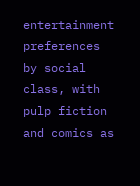entertainment preferences by social class, with pulp fiction and comics as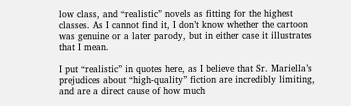low class, and “realistic” novels as fitting for the highest classes. As I cannot find it, I don’t know whether the cartoon was genuine or a later parody, but in either case it illustrates that I mean.

I put “realistic” in quotes here, as I believe that Sr. Mariella’s prejudices about “high-quality” fiction are incredibly limiting, and are a direct cause of how much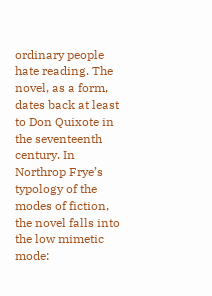ordinary people hate reading. The novel, as a form, dates back at least to Don Quixote in the seventeenth century. In Northrop Frye’s typology of the modes of fiction, the novel falls into the low mimetic mode: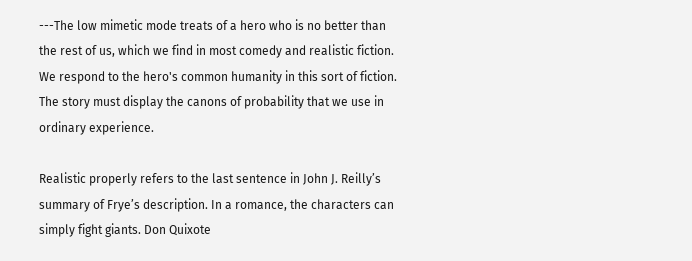---The low mimetic mode treats of a hero who is no better than the rest of us, which we find in most comedy and realistic fiction. We respond to the hero's common humanity in this sort of fiction. The story must display the canons of probability that we use in ordinary experience.

Realistic properly refers to the last sentence in John J. Reilly’s summary of Frye’s description. In a romance, the characters can simply fight giants. Don Quixote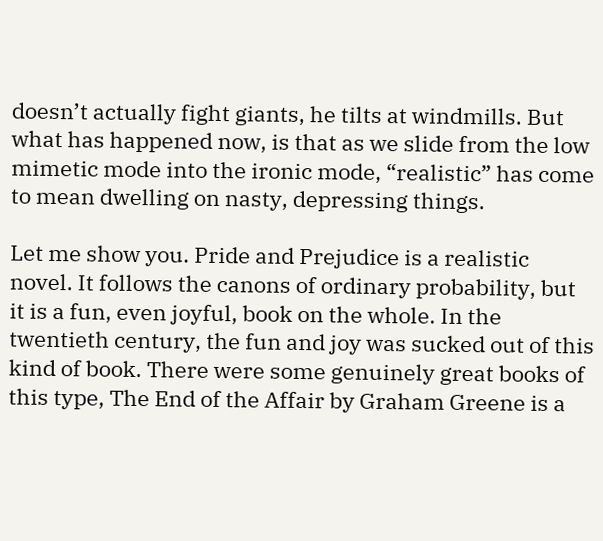doesn’t actually fight giants, he tilts at windmills. But what has happened now, is that as we slide from the low mimetic mode into the ironic mode, “realistic” has come to mean dwelling on nasty, depressing things.

Let me show you. Pride and Prejudice is a realistic novel. It follows the canons of ordinary probability, but it is a fun, even joyful, book on the whole. In the twentieth century, the fun and joy was sucked out of this kind of book. There were some genuinely great books of this type, The End of the Affair by Graham Greene is a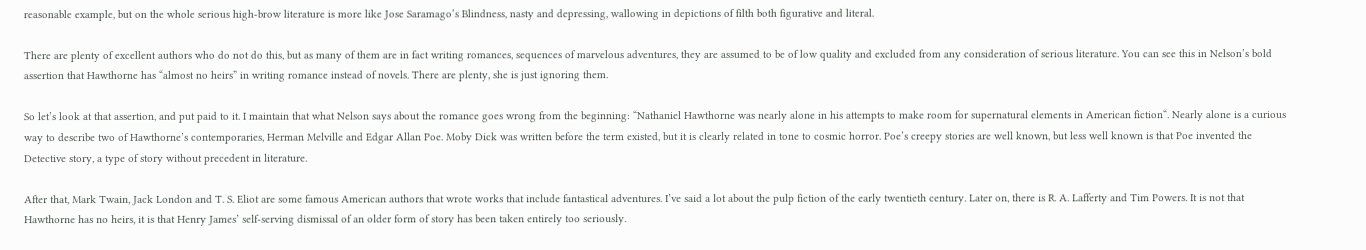reasonable example, but on the whole serious high-brow literature is more like Jose Saramago’s Blindness, nasty and depressing, wallowing in depictions of filth both figurative and literal.

There are plenty of excellent authors who do not do this, but as many of them are in fact writing romances, sequences of marvelous adventures, they are assumed to be of low quality and excluded from any consideration of serious literature. You can see this in Nelson’s bold assertion that Hawthorne has “almost no heirs” in writing romance instead of novels. There are plenty, she is just ignoring them.

So let’s look at that assertion, and put paid to it. I maintain that what Nelson says about the romance goes wrong from the beginning: “Nathaniel Hawthorne was nearly alone in his attempts to make room for supernatural elements in American fiction“. Nearly alone is a curious way to describe two of Hawthorne’s contemporaries, Herman Melville and Edgar Allan Poe. Moby Dick was written before the term existed, but it is clearly related in tone to cosmic horror. Poe’s creepy stories are well known, but less well known is that Poe invented the Detective story, a type of story without precedent in literature.

After that, Mark Twain, Jack London and T. S. Eliot are some famous American authors that wrote works that include fantastical adventures. I’ve said a lot about the pulp fiction of the early twentieth century. Later on, there is R. A. Lafferty and Tim Powers. It is not that Hawthorne has no heirs, it is that Henry James’ self-serving dismissal of an older form of story has been taken entirely too seriously.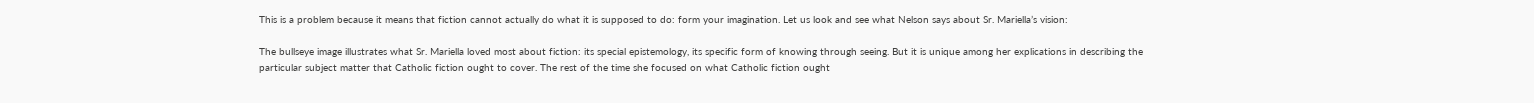This is a problem because it means that fiction cannot actually do what it is supposed to do: form your imagination. Let us look and see what Nelson says about Sr. Mariella’s vision:

The bullseye image illustrates what Sr. Mariella loved most about fiction: its special epistemology, its specific form of knowing through seeing. But it is unique among her explications in describing the particular subject matter that Catholic fiction ought to cover. The rest of the time she focused on what Catholic fiction ought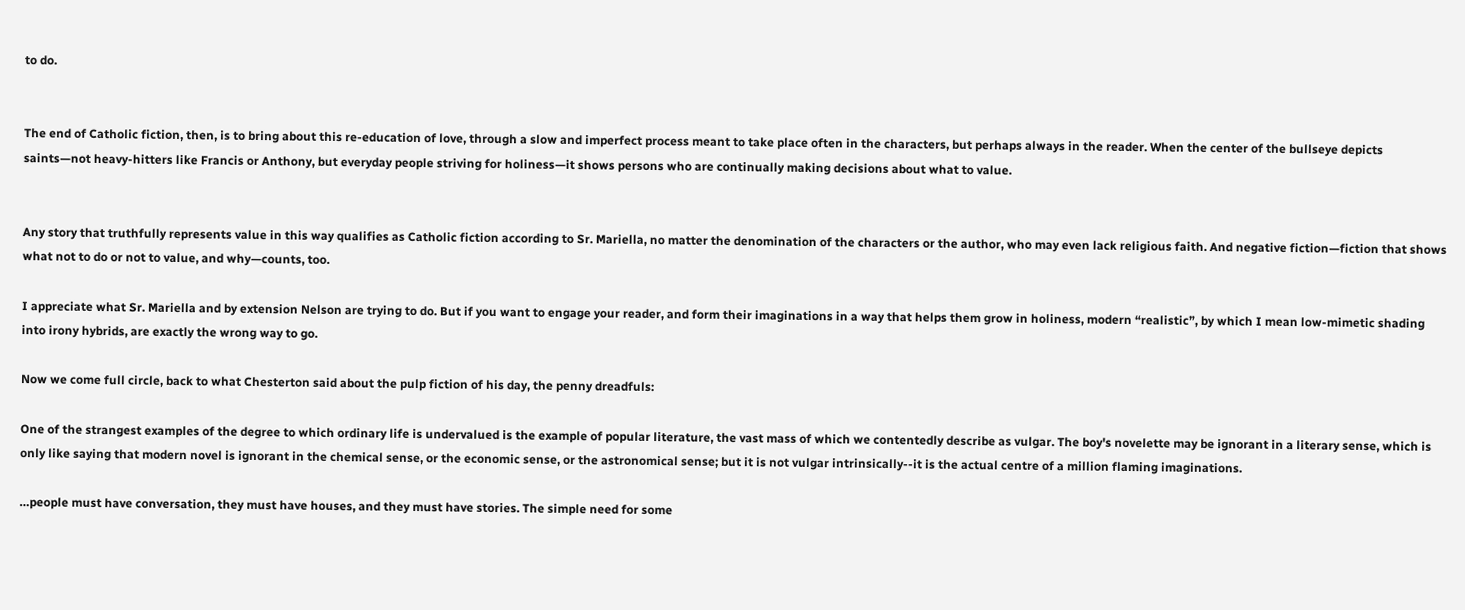to do.


The end of Catholic fiction, then, is to bring about this re-education of love, through a slow and imperfect process meant to take place often in the characters, but perhaps always in the reader. When the center of the bullseye depicts saints—not heavy-hitters like Francis or Anthony, but everyday people striving for holiness—it shows persons who are continually making decisions about what to value.


Any story that truthfully represents value in this way qualifies as Catholic fiction according to Sr. Mariella, no matter the denomination of the characters or the author, who may even lack religious faith. And negative fiction—fiction that shows what not to do or not to value, and why—counts, too.

I appreciate what Sr. Mariella and by extension Nelson are trying to do. But if you want to engage your reader, and form their imaginations in a way that helps them grow in holiness, modern “realistic”, by which I mean low-mimetic shading into irony hybrids, are exactly the wrong way to go.

Now we come full circle, back to what Chesterton said about the pulp fiction of his day, the penny dreadfuls:

One of the strangest examples of the degree to which ordinary life is undervalued is the example of popular literature, the vast mass of which we contentedly describe as vulgar. The boy's novelette may be ignorant in a literary sense, which is only like saying that modern novel is ignorant in the chemical sense, or the economic sense, or the astronomical sense; but it is not vulgar intrinsically--it is the actual centre of a million flaming imaginations.

…people must have conversation, they must have houses, and they must have stories. The simple need for some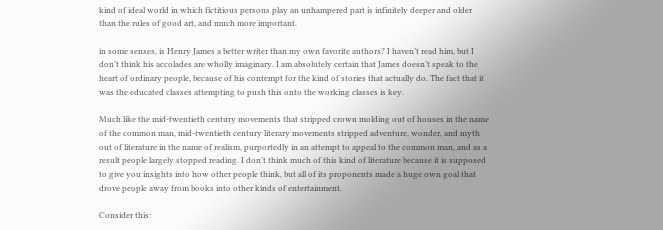kind of ideal world in which fictitious persons play an unhampered part is infinitely deeper and older than the rules of good art, and much more important.

in some senses, is Henry James a better writer than my own favorite authors? I haven’t read him, but I don’t think his accolades are wholly imaginary. I am absolutely certain that James doesn’t speak to the heart of ordinary people, because of his contempt for the kind of stories that actually do. The fact that it was the educated classes attempting to push this onto the working classes is key.

Much like the mid-twentieth century movements that stripped crown molding out of houses in the name of the common man, mid-twentieth century literary movements stripped adventure, wonder, and myth out of literature in the name of realism, purportedly in an attempt to appeal to the common man, and as a result people largely stopped reading. I don’t think much of this kind of literature because it is supposed to give you insights into how other people think, but all of its proponents made a huge own goal that drove people away from books into other kinds of entertainment.

Consider this: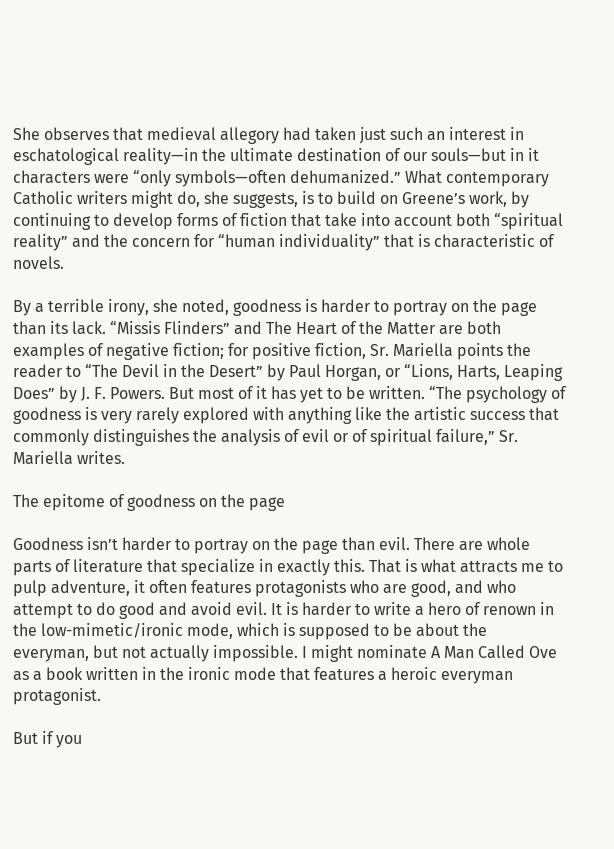She observes that medieval allegory had taken just such an interest in eschatological reality—in the ultimate destination of our souls—but in it characters were “only symbols—often dehumanized.” What contemporary Catholic writers might do, she suggests, is to build on Greene’s work, by continuing to develop forms of fiction that take into account both “spiritual reality” and the concern for “human individuality” that is characteristic of novels.

By a terrible irony, she noted, goodness is harder to portray on the page than its lack. “Missis Flinders” and The Heart of the Matter are both examples of negative fiction; for positive fiction, Sr. Mariella points the reader to “The Devil in the Desert” by Paul Horgan, or “Lions, Harts, Leaping Does” by J. F. Powers. But most of it has yet to be written. “The psychology of goodness is very rarely explored with anything like the artistic success that commonly distinguishes the analysis of evil or of spiritual failure,” Sr. Mariella writes.

The epitome of goodness on the page

Goodness isn’t harder to portray on the page than evil. There are whole parts of literature that specialize in exactly this. That is what attracts me to pulp adventure, it often features protagonists who are good, and who attempt to do good and avoid evil. It is harder to write a hero of renown in the low-mimetic/ironic mode, which is supposed to be about the everyman, but not actually impossible. I might nominate A Man Called Ove as a book written in the ironic mode that features a heroic everyman protagonist.

But if you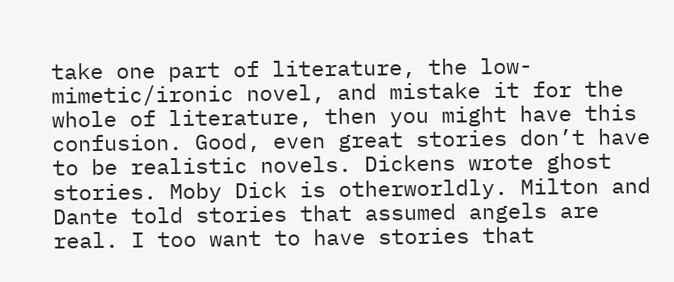take one part of literature, the low-mimetic/ironic novel, and mistake it for the whole of literature, then you might have this confusion. Good, even great stories don’t have to be realistic novels. Dickens wrote ghost stories. Moby Dick is otherworldly. Milton and Dante told stories that assumed angels are real. I too want to have stories that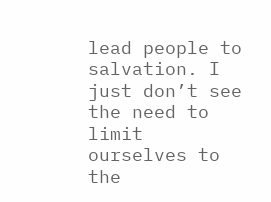lead people to salvation. I just don’t see the need to limit ourselves to the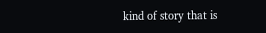kind of story that is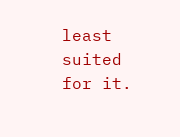least suited for it.